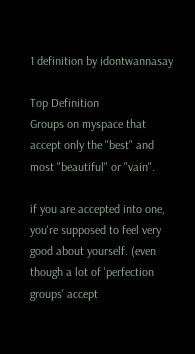1 definition by idontwannasay

Top Definition
Groups on myspace that accept only the "best" and most "beautiful" or "vain".

if you are accepted into one, you're supposed to feel very good about yourself. (even though a lot of 'perfection groups' accept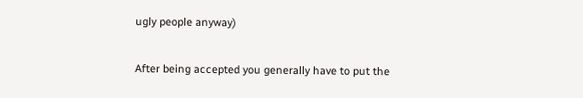ugly people anyway)

After being accepted you generally have to put the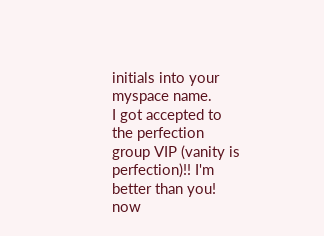initials into your myspace name.
I got accepted to the perfection group VIP (vanity is perfection)!! I'm better than you! now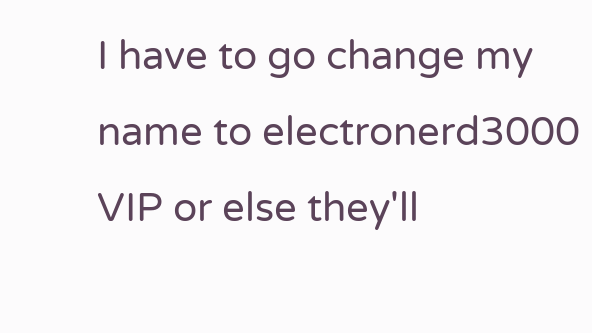I have to go change my name to electronerd3000 VIP or else they'll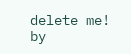delete me!
by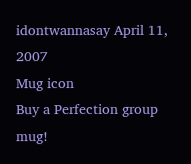idontwannasay April 11, 2007
Mug icon
Buy a Perfection group mug!